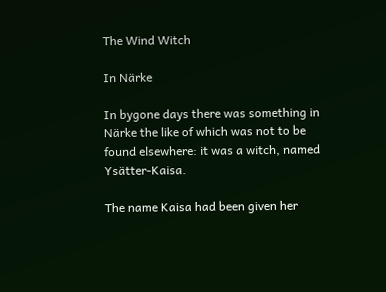The Wind Witch

In Närke

In bygone days there was something in Närke the like of which was not to be found elsewhere: it was a witch, named Ysätter-Kaisa.

The name Kaisa had been given her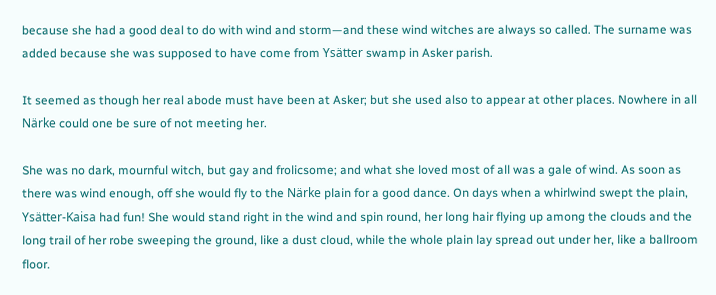because she had a good deal to do with wind and storm—and these wind witches are always so called. The surname was added because she was supposed to have come from Ysätter swamp in Asker parish.

It seemed as though her real abode must have been at Asker; but she used also to appear at other places. Nowhere in all Närke could one be sure of not meeting her.

She was no dark, mournful witch, but gay and frolicsome; and what she loved most of all was a gale of wind. As soon as there was wind enough, off she would fly to the Närke plain for a good dance. On days when a whirlwind swept the plain, Ysätter-Kaisa had fun! She would stand right in the wind and spin round, her long hair flying up among the clouds and the long trail of her robe sweeping the ground, like a dust cloud, while the whole plain lay spread out under her, like a ballroom floor.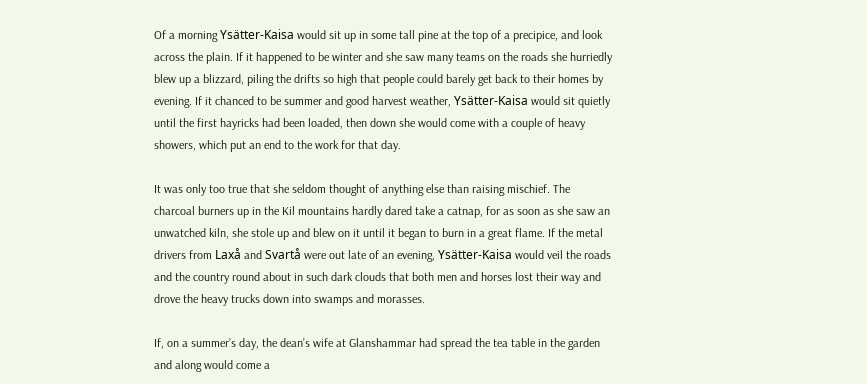Of a morning Ysätter-Kaisa would sit up in some tall pine at the top of a precipice, and look across the plain. If it happened to be winter and she saw many teams on the roads she hurriedly blew up a blizzard, piling the drifts so high that people could barely get back to their homes by evening. If it chanced to be summer and good harvest weather, Ysätter-Kaisa would sit quietly until the first hayricks had been loaded, then down she would come with a couple of heavy showers, which put an end to the work for that day.

It was only too true that she seldom thought of anything else than raising mischief. The charcoal burners up in the Kil mountains hardly dared take a catnap, for as soon as she saw an unwatched kiln, she stole up and blew on it until it began to burn in a great flame. If the metal drivers from Laxå and Svartå were out late of an evening, Ysätter-Kaisa would veil the roads and the country round about in such dark clouds that both men and horses lost their way and drove the heavy trucks down into swamps and morasses.

If, on a summer’s day, the dean’s wife at Glanshammar had spread the tea table in the garden and along would come a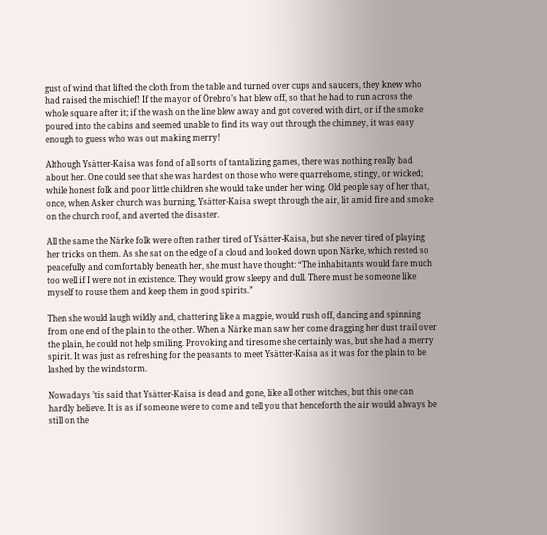gust of wind that lifted the cloth from the table and turned over cups and saucers, they knew who had raised the mischief! If the mayor of Örebro’s hat blew off, so that he had to run across the whole square after it; if the wash on the line blew away and got covered with dirt, or if the smoke poured into the cabins and seemed unable to find its way out through the chimney, it was easy enough to guess who was out making merry!

Although Ysätter-Kaisa was fond of all sorts of tantalizing games, there was nothing really bad about her. One could see that she was hardest on those who were quarrelsome, stingy, or wicked; while honest folk and poor little children she would take under her wing. Old people say of her that, once, when Asker church was burning, Ysätter-Kaisa swept through the air, lit amid fire and smoke on the church roof, and averted the disaster.

All the same the Närke folk were often rather tired of Ysätter-Kaisa, but she never tired of playing her tricks on them. As she sat on the edge of a cloud and looked down upon Närke, which rested so peacefully and comfortably beneath her, she must have thought: “The inhabitants would fare much too well if I were not in existence. They would grow sleepy and dull. There must be someone like myself to rouse them and keep them in good spirits.”

Then she would laugh wildly and, chattering like a magpie, would rush off, dancing and spinning from one end of the plain to the other. When a Närke man saw her come dragging her dust trail over the plain, he could not help smiling. Provoking and tiresome she certainly was, but she had a merry spirit. It was just as refreshing for the peasants to meet Ysätter-Kaisa as it was for the plain to be lashed by the windstorm.

Nowadays ’tis said that Ysätter-Kaisa is dead and gone, like all other witches, but this one can hardly believe. It is as if someone were to come and tell you that henceforth the air would always be still on the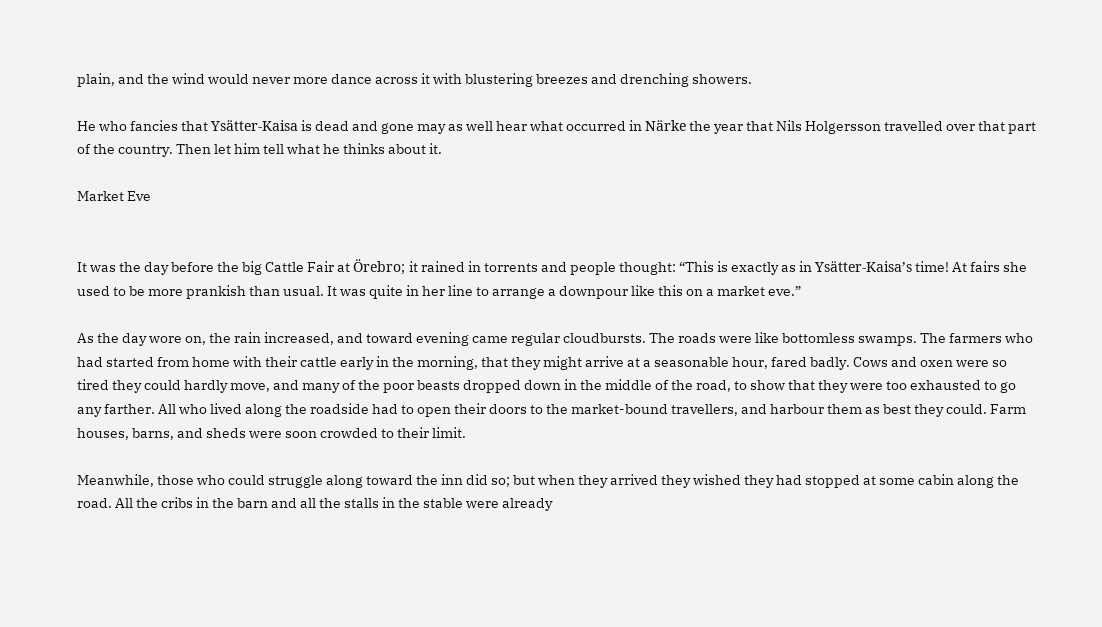plain, and the wind would never more dance across it with blustering breezes and drenching showers.

He who fancies that Ysätter-Kaisa is dead and gone may as well hear what occurred in Närke the year that Nils Holgersson travelled over that part of the country. Then let him tell what he thinks about it.

Market Eve


It was the day before the big Cattle Fair at Örebro; it rained in torrents and people thought: “This is exactly as in Ysätter-Kaisa’s time! At fairs she used to be more prankish than usual. It was quite in her line to arrange a downpour like this on a market eve.”

As the day wore on, the rain increased, and toward evening came regular cloudbursts. The roads were like bottomless swamps. The farmers who had started from home with their cattle early in the morning, that they might arrive at a seasonable hour, fared badly. Cows and oxen were so tired they could hardly move, and many of the poor beasts dropped down in the middle of the road, to show that they were too exhausted to go any farther. All who lived along the roadside had to open their doors to the market-bound travellers, and harbour them as best they could. Farm houses, barns, and sheds were soon crowded to their limit.

Meanwhile, those who could struggle along toward the inn did so; but when they arrived they wished they had stopped at some cabin along the road. All the cribs in the barn and all the stalls in the stable were already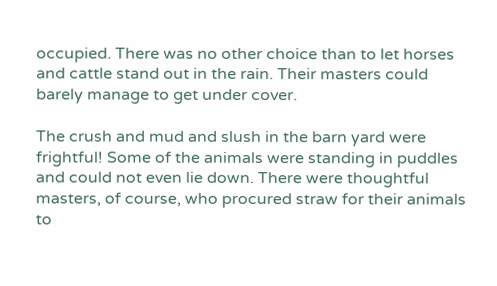occupied. There was no other choice than to let horses and cattle stand out in the rain. Their masters could barely manage to get under cover.

The crush and mud and slush in the barn yard were frightful! Some of the animals were standing in puddles and could not even lie down. There were thoughtful masters, of course, who procured straw for their animals to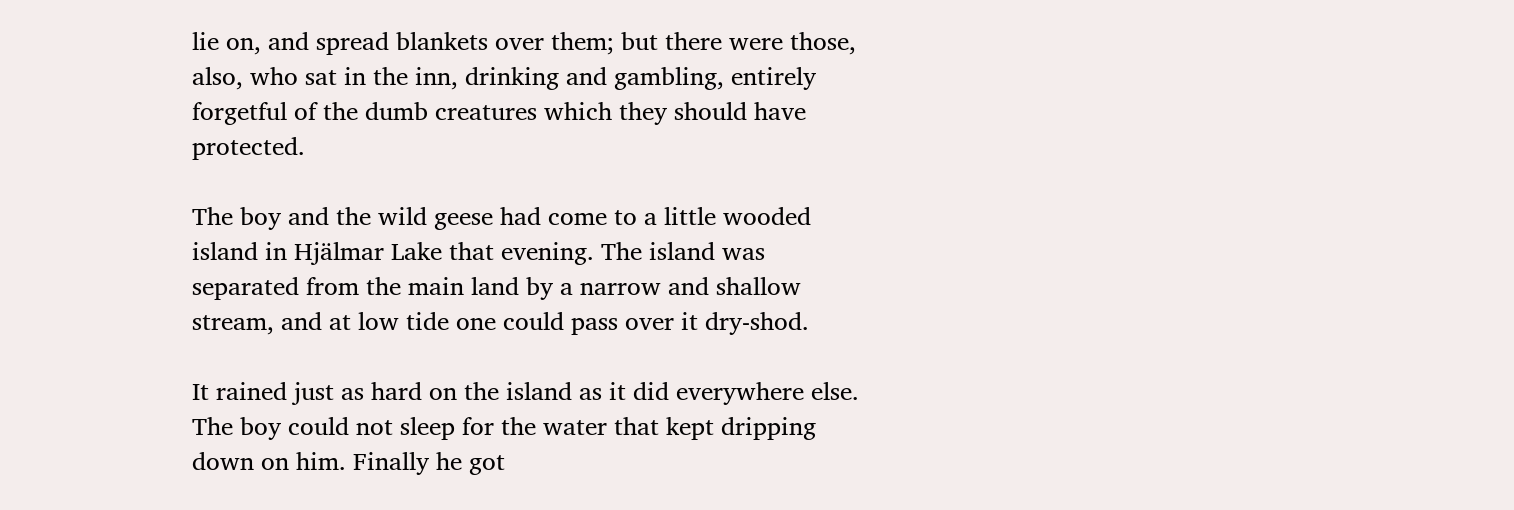lie on, and spread blankets over them; but there were those, also, who sat in the inn, drinking and gambling, entirely forgetful of the dumb creatures which they should have protected.

The boy and the wild geese had come to a little wooded island in Hjälmar Lake that evening. The island was separated from the main land by a narrow and shallow stream, and at low tide one could pass over it dry-shod.

It rained just as hard on the island as it did everywhere else. The boy could not sleep for the water that kept dripping down on him. Finally he got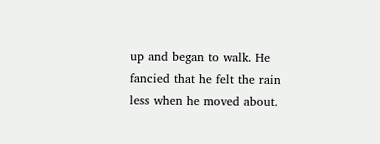up and began to walk. He fancied that he felt the rain less when he moved about.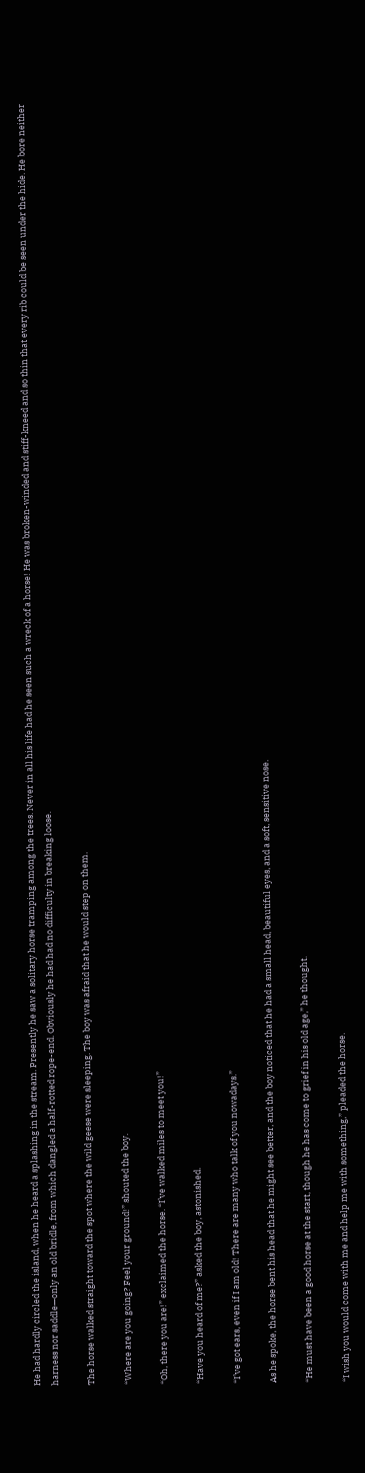He had hardly circled the island, when he heard a splashing in the stream. Presently he saw a solitary horse tramping among the trees. Never in all his life had he seen such a wreck of a horse! He was broken-winded and stiff-kneed and so thin that every rib could be seen under the hide. He bore neither harness nor saddle—only an old bridle, from which dangled a half-rotted rope-end. Obviously he had had no difficulty in breaking loose.

The horse walked straight toward the spot where the wild geese were sleeping. The boy was afraid that he would step on them.

“Where are you going? Feel your ground!” shouted the boy.

“Oh, there you are!” exclaimed the horse. “I’ve walked miles to meet you!”

“Have you heard of me?” asked the boy, astonished.

“I’ve got ears, even if I am old! There are many who talk of you nowadays.”

As he spoke, the horse bent his head that he might see better, and the boy noticed that he had a small head, beautiful eyes, and a soft, sensitive nose.

“He must have been a good horse at the start, though he has come to grief in his old age,” he thought.

“I wish you would come with me and help me with something,” pleaded the horse.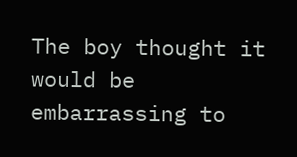The boy thought it would be embarrassing to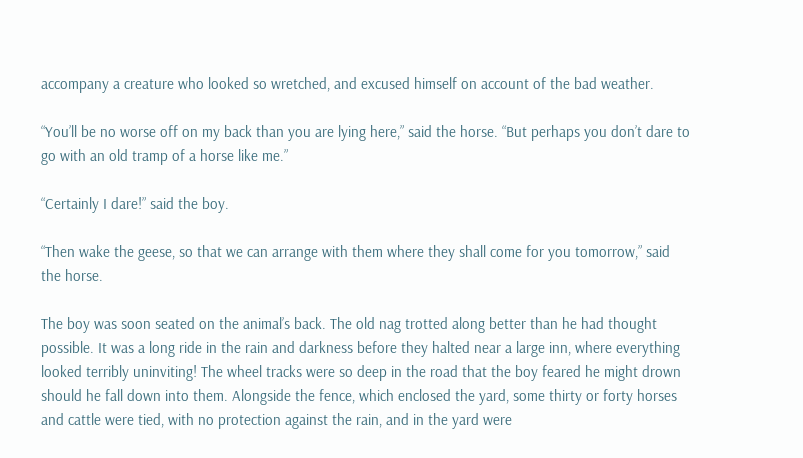accompany a creature who looked so wretched, and excused himself on account of the bad weather.

“You’ll be no worse off on my back than you are lying here,” said the horse. “But perhaps you don’t dare to go with an old tramp of a horse like me.”

“Certainly I dare!” said the boy.

“Then wake the geese, so that we can arrange with them where they shall come for you tomorrow,” said the horse.

The boy was soon seated on the animal’s back. The old nag trotted along better than he had thought possible. It was a long ride in the rain and darkness before they halted near a large inn, where everything looked terribly uninviting! The wheel tracks were so deep in the road that the boy feared he might drown should he fall down into them. Alongside the fence, which enclosed the yard, some thirty or forty horses and cattle were tied, with no protection against the rain, and in the yard were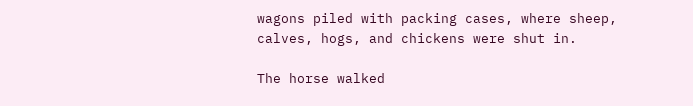wagons piled with packing cases, where sheep, calves, hogs, and chickens were shut in.

The horse walked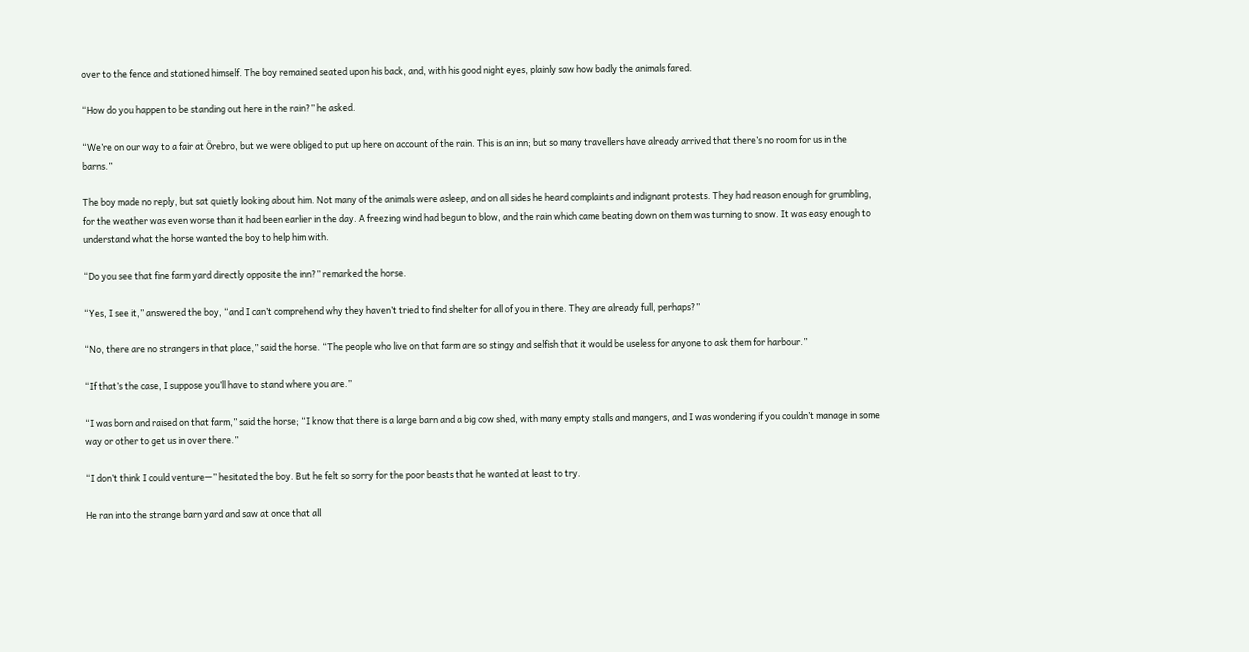over to the fence and stationed himself. The boy remained seated upon his back, and, with his good night eyes, plainly saw how badly the animals fared.

“How do you happen to be standing out here in the rain?” he asked.

“We’re on our way to a fair at Örebro, but we were obliged to put up here on account of the rain. This is an inn; but so many travellers have already arrived that there’s no room for us in the barns.”

The boy made no reply, but sat quietly looking about him. Not many of the animals were asleep, and on all sides he heard complaints and indignant protests. They had reason enough for grumbling, for the weather was even worse than it had been earlier in the day. A freezing wind had begun to blow, and the rain which came beating down on them was turning to snow. It was easy enough to understand what the horse wanted the boy to help him with.

“Do you see that fine farm yard directly opposite the inn?” remarked the horse.

“Yes, I see it,” answered the boy, “and I can’t comprehend why they haven’t tried to find shelter for all of you in there. They are already full, perhaps?”

“No, there are no strangers in that place,” said the horse. “The people who live on that farm are so stingy and selfish that it would be useless for anyone to ask them for harbour.”

“If that’s the case, I suppose you’ll have to stand where you are.”

“I was born and raised on that farm,” said the horse; “I know that there is a large barn and a big cow shed, with many empty stalls and mangers, and I was wondering if you couldn’t manage in some way or other to get us in over there.”

“I don’t think I could venture—” hesitated the boy. But he felt so sorry for the poor beasts that he wanted at least to try.

He ran into the strange barn yard and saw at once that all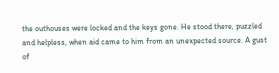the outhouses were locked and the keys gone. He stood there, puzzled and helpless, when aid came to him from an unexpected source. A gust of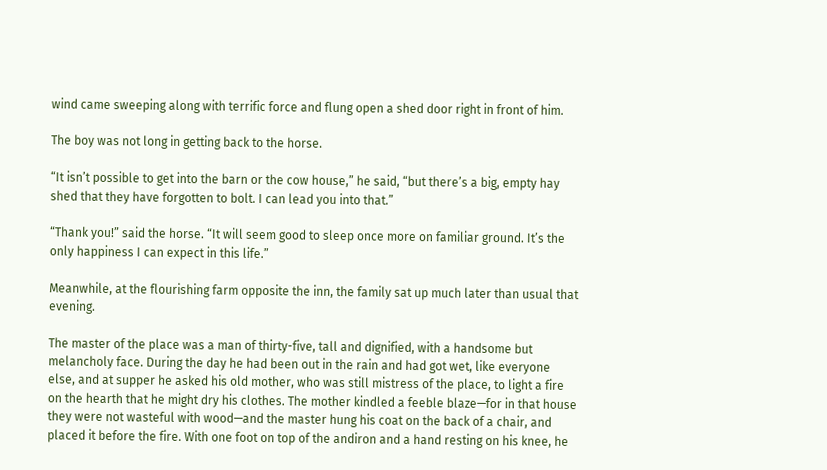wind came sweeping along with terrific force and flung open a shed door right in front of him.

The boy was not long in getting back to the horse.

“It isn’t possible to get into the barn or the cow house,” he said, “but there’s a big, empty hay shed that they have forgotten to bolt. I can lead you into that.”

“Thank you!” said the horse. “It will seem good to sleep once more on familiar ground. It’s the only happiness I can expect in this life.”

Meanwhile, at the flourishing farm opposite the inn, the family sat up much later than usual that evening.

The master of the place was a man of thirty-five, tall and dignified, with a handsome but melancholy face. During the day he had been out in the rain and had got wet, like everyone else, and at supper he asked his old mother, who was still mistress of the place, to light a fire on the hearth that he might dry his clothes. The mother kindled a feeble blaze—for in that house they were not wasteful with wood—and the master hung his coat on the back of a chair, and placed it before the fire. With one foot on top of the andiron and a hand resting on his knee, he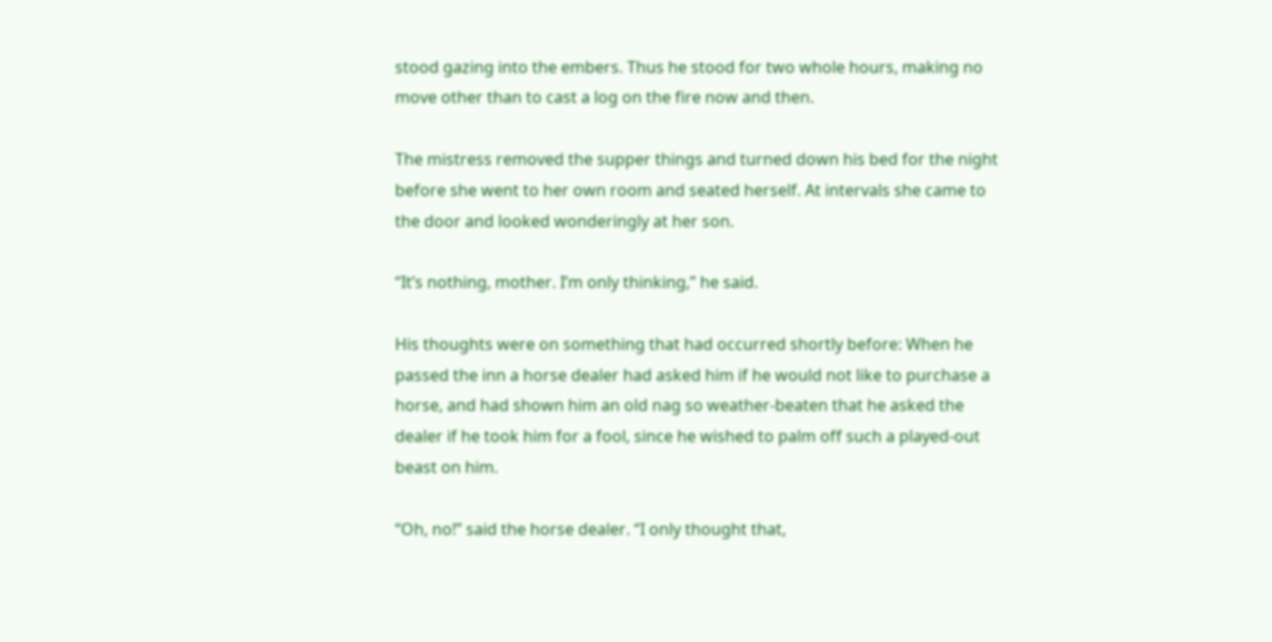stood gazing into the embers. Thus he stood for two whole hours, making no move other than to cast a log on the fire now and then.

The mistress removed the supper things and turned down his bed for the night before she went to her own room and seated herself. At intervals she came to the door and looked wonderingly at her son.

“It’s nothing, mother. I’m only thinking,” he said.

His thoughts were on something that had occurred shortly before: When he passed the inn a horse dealer had asked him if he would not like to purchase a horse, and had shown him an old nag so weather-beaten that he asked the dealer if he took him for a fool, since he wished to palm off such a played-out beast on him.

“Oh, no!” said the horse dealer. “I only thought that,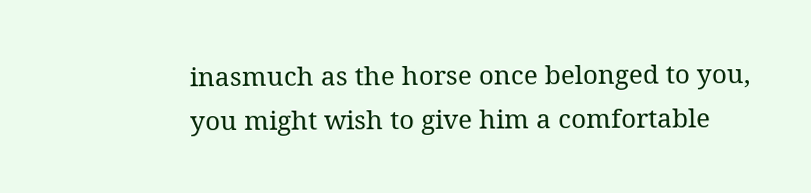inasmuch as the horse once belonged to you, you might wish to give him a comfortable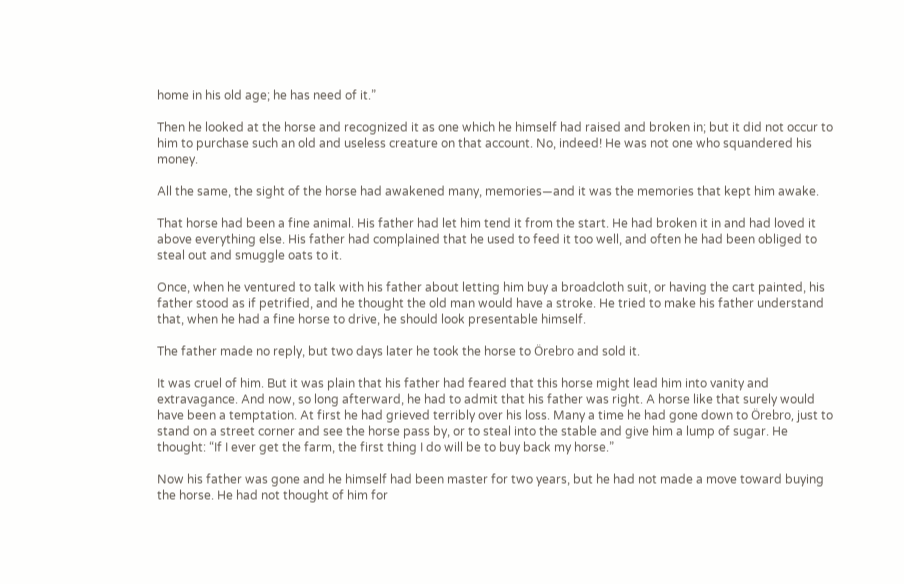home in his old age; he has need of it.”

Then he looked at the horse and recognized it as one which he himself had raised and broken in; but it did not occur to him to purchase such an old and useless creature on that account. No, indeed! He was not one who squandered his money.

All the same, the sight of the horse had awakened many, memories—and it was the memories that kept him awake.

That horse had been a fine animal. His father had let him tend it from the start. He had broken it in and had loved it above everything else. His father had complained that he used to feed it too well, and often he had been obliged to steal out and smuggle oats to it.

Once, when he ventured to talk with his father about letting him buy a broadcloth suit, or having the cart painted, his father stood as if petrified, and he thought the old man would have a stroke. He tried to make his father understand that, when he had a fine horse to drive, he should look presentable himself.

The father made no reply, but two days later he took the horse to Örebro and sold it.

It was cruel of him. But it was plain that his father had feared that this horse might lead him into vanity and extravagance. And now, so long afterward, he had to admit that his father was right. A horse like that surely would have been a temptation. At first he had grieved terribly over his loss. Many a time he had gone down to Örebro, just to stand on a street corner and see the horse pass by, or to steal into the stable and give him a lump of sugar. He thought: “If I ever get the farm, the first thing I do will be to buy back my horse.”

Now his father was gone and he himself had been master for two years, but he had not made a move toward buying the horse. He had not thought of him for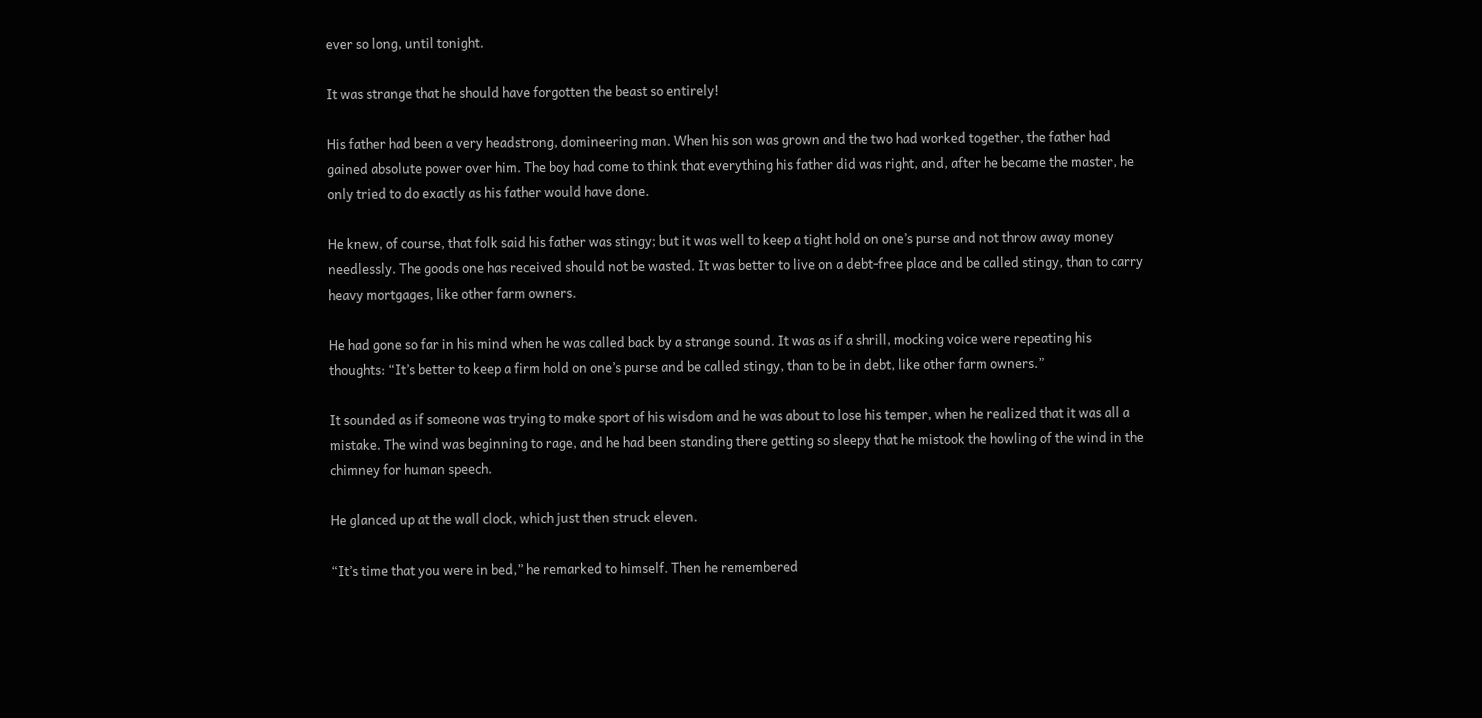ever so long, until tonight.

It was strange that he should have forgotten the beast so entirely!

His father had been a very headstrong, domineering man. When his son was grown and the two had worked together, the father had gained absolute power over him. The boy had come to think that everything his father did was right, and, after he became the master, he only tried to do exactly as his father would have done.

He knew, of course, that folk said his father was stingy; but it was well to keep a tight hold on one’s purse and not throw away money needlessly. The goods one has received should not be wasted. It was better to live on a debt-free place and be called stingy, than to carry heavy mortgages, like other farm owners.

He had gone so far in his mind when he was called back by a strange sound. It was as if a shrill, mocking voice were repeating his thoughts: “It’s better to keep a firm hold on one’s purse and be called stingy, than to be in debt, like other farm owners.”

It sounded as if someone was trying to make sport of his wisdom and he was about to lose his temper, when he realized that it was all a mistake. The wind was beginning to rage, and he had been standing there getting so sleepy that he mistook the howling of the wind in the chimney for human speech.

He glanced up at the wall clock, which just then struck eleven.

“It’s time that you were in bed,” he remarked to himself. Then he remembered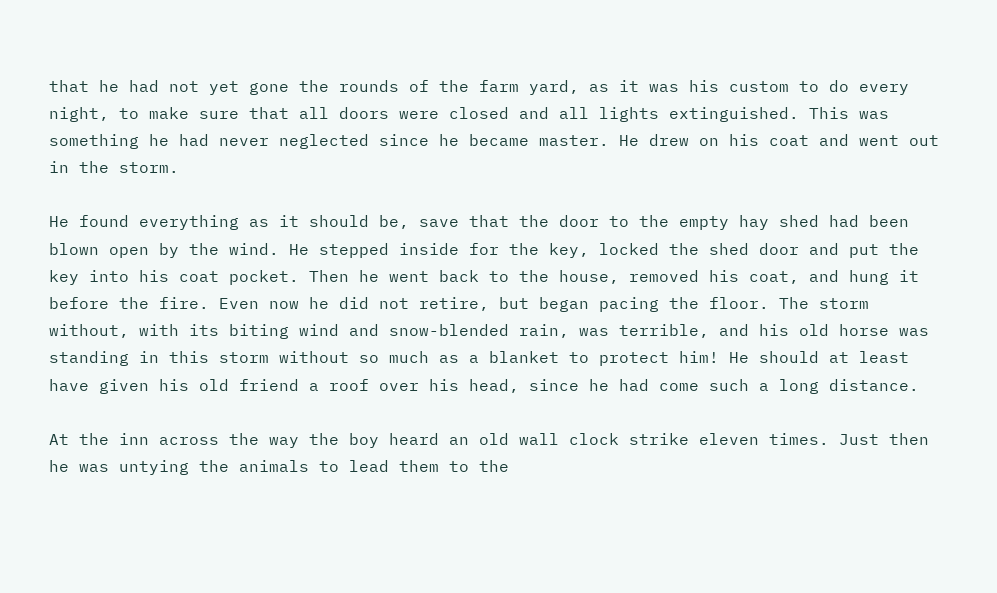that he had not yet gone the rounds of the farm yard, as it was his custom to do every night, to make sure that all doors were closed and all lights extinguished. This was something he had never neglected since he became master. He drew on his coat and went out in the storm.

He found everything as it should be, save that the door to the empty hay shed had been blown open by the wind. He stepped inside for the key, locked the shed door and put the key into his coat pocket. Then he went back to the house, removed his coat, and hung it before the fire. Even now he did not retire, but began pacing the floor. The storm without, with its biting wind and snow-blended rain, was terrible, and his old horse was standing in this storm without so much as a blanket to protect him! He should at least have given his old friend a roof over his head, since he had come such a long distance.

At the inn across the way the boy heard an old wall clock strike eleven times. Just then he was untying the animals to lead them to the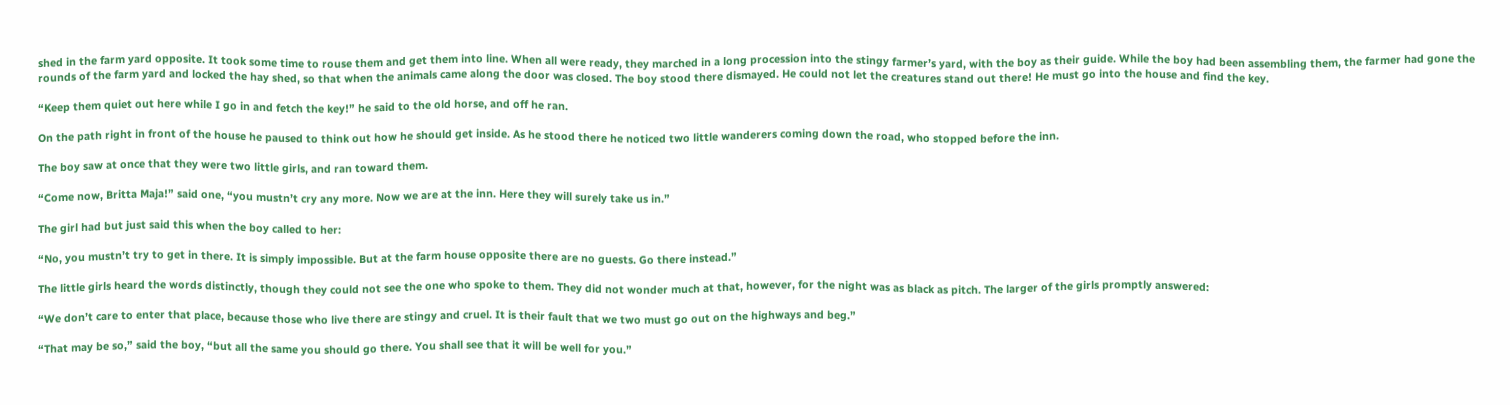shed in the farm yard opposite. It took some time to rouse them and get them into line. When all were ready, they marched in a long procession into the stingy farmer’s yard, with the boy as their guide. While the boy had been assembling them, the farmer had gone the rounds of the farm yard and locked the hay shed, so that when the animals came along the door was closed. The boy stood there dismayed. He could not let the creatures stand out there! He must go into the house and find the key.

“Keep them quiet out here while I go in and fetch the key!” he said to the old horse, and off he ran.

On the path right in front of the house he paused to think out how he should get inside. As he stood there he noticed two little wanderers coming down the road, who stopped before the inn.

The boy saw at once that they were two little girls, and ran toward them.

“Come now, Britta Maja!” said one, “you mustn’t cry any more. Now we are at the inn. Here they will surely take us in.”

The girl had but just said this when the boy called to her:

“No, you mustn’t try to get in there. It is simply impossible. But at the farm house opposite there are no guests. Go there instead.”

The little girls heard the words distinctly, though they could not see the one who spoke to them. They did not wonder much at that, however, for the night was as black as pitch. The larger of the girls promptly answered:

“We don’t care to enter that place, because those who live there are stingy and cruel. It is their fault that we two must go out on the highways and beg.”

“That may be so,” said the boy, “but all the same you should go there. You shall see that it will be well for you.”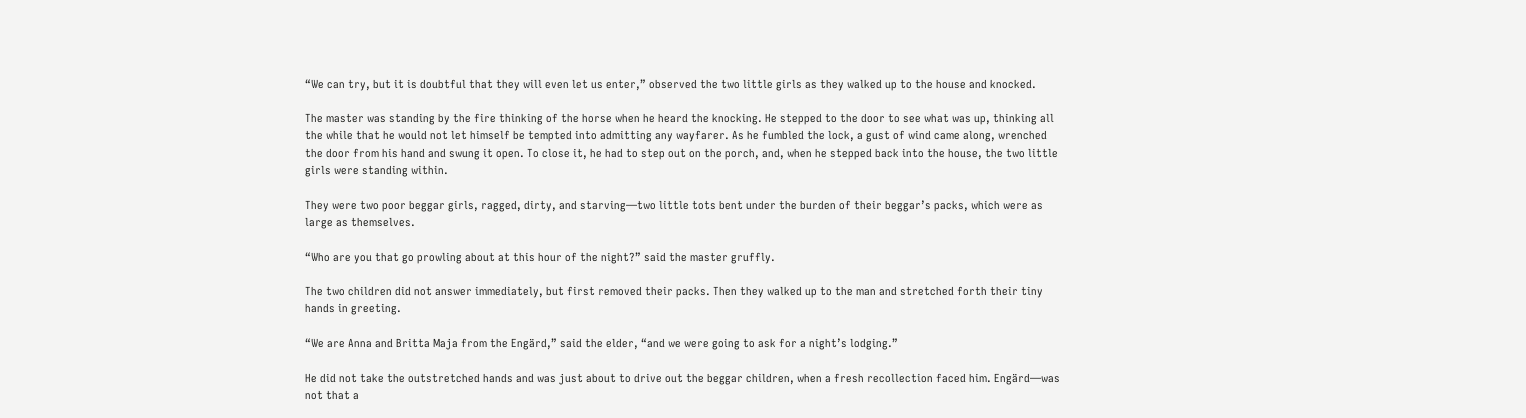“We can try, but it is doubtful that they will even let us enter,” observed the two little girls as they walked up to the house and knocked.

The master was standing by the fire thinking of the horse when he heard the knocking. He stepped to the door to see what was up, thinking all the while that he would not let himself be tempted into admitting any wayfarer. As he fumbled the lock, a gust of wind came along, wrenched the door from his hand and swung it open. To close it, he had to step out on the porch, and, when he stepped back into the house, the two little girls were standing within.

They were two poor beggar girls, ragged, dirty, and starving—two little tots bent under the burden of their beggar’s packs, which were as large as themselves.

“Who are you that go prowling about at this hour of the night?” said the master gruffly.

The two children did not answer immediately, but first removed their packs. Then they walked up to the man and stretched forth their tiny hands in greeting.

“We are Anna and Britta Maja from the Engärd,” said the elder, “and we were going to ask for a night’s lodging.”

He did not take the outstretched hands and was just about to drive out the beggar children, when a fresh recollection faced him. Engärd—was not that a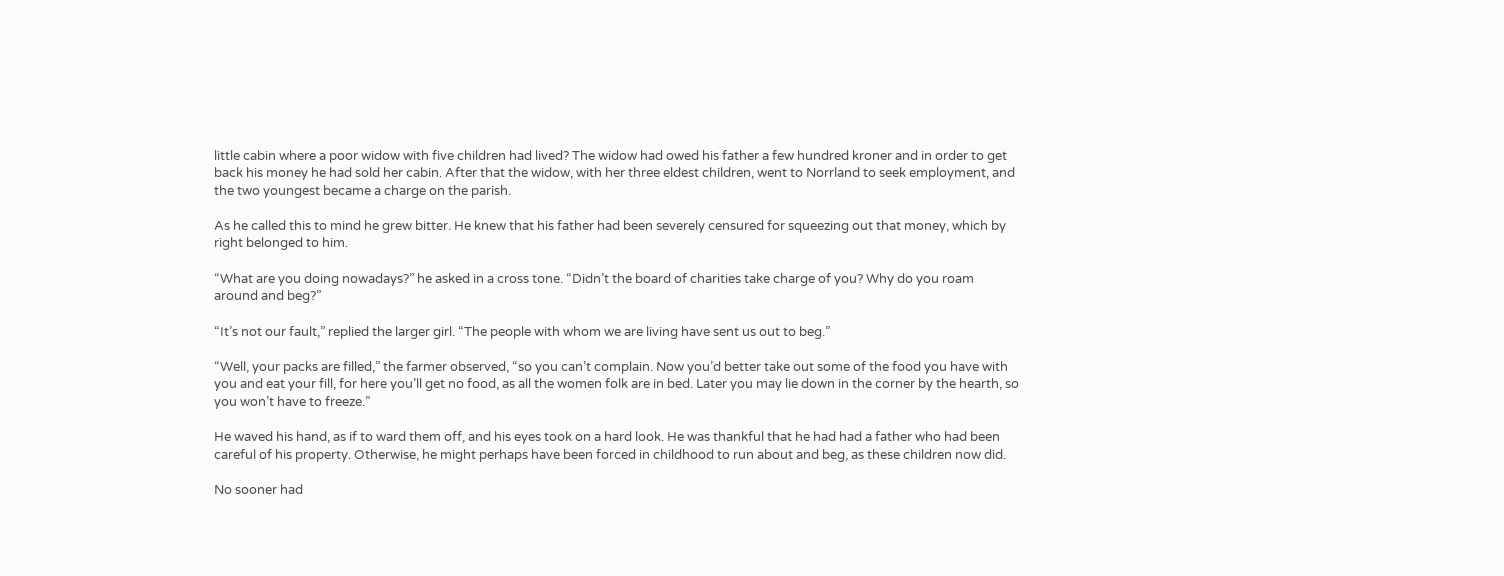little cabin where a poor widow with five children had lived? The widow had owed his father a few hundred kroner and in order to get back his money he had sold her cabin. After that the widow, with her three eldest children, went to Norrland to seek employment, and the two youngest became a charge on the parish.

As he called this to mind he grew bitter. He knew that his father had been severely censured for squeezing out that money, which by right belonged to him.

“What are you doing nowadays?” he asked in a cross tone. “Didn’t the board of charities take charge of you? Why do you roam around and beg?”

“It’s not our fault,” replied the larger girl. “The people with whom we are living have sent us out to beg.”

“Well, your packs are filled,” the farmer observed, “so you can’t complain. Now you’d better take out some of the food you have with you and eat your fill, for here you’ll get no food, as all the women folk are in bed. Later you may lie down in the corner by the hearth, so you won’t have to freeze.”

He waved his hand, as if to ward them off, and his eyes took on a hard look. He was thankful that he had had a father who had been careful of his property. Otherwise, he might perhaps have been forced in childhood to run about and beg, as these children now did.

No sooner had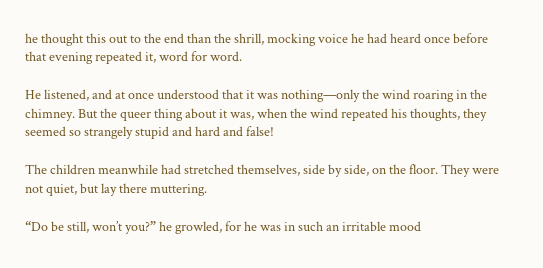he thought this out to the end than the shrill, mocking voice he had heard once before that evening repeated it, word for word.

He listened, and at once understood that it was nothing—only the wind roaring in the chimney. But the queer thing about it was, when the wind repeated his thoughts, they seemed so strangely stupid and hard and false!

The children meanwhile had stretched themselves, side by side, on the floor. They were not quiet, but lay there muttering.

“Do be still, won’t you?” he growled, for he was in such an irritable mood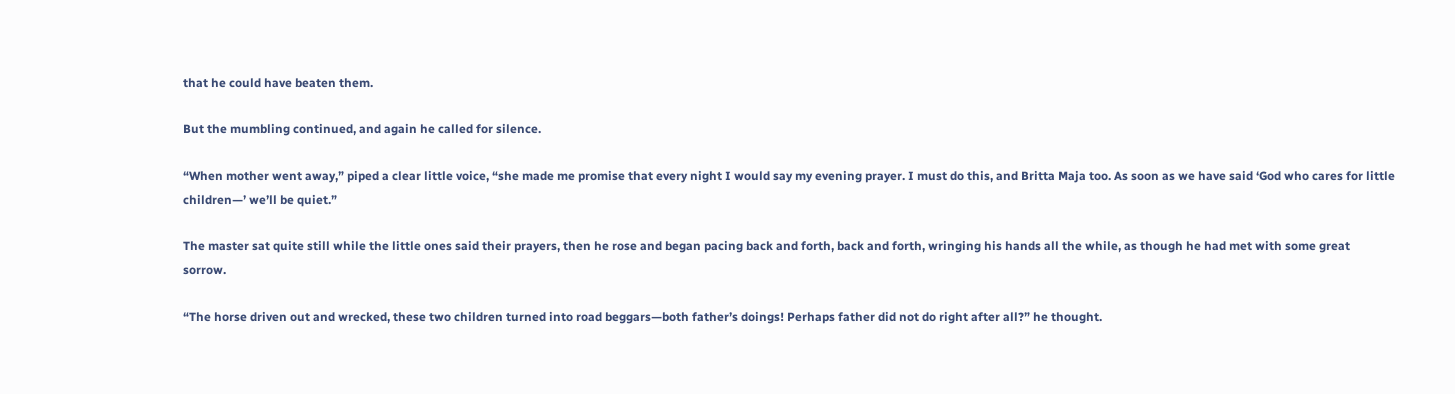that he could have beaten them.

But the mumbling continued, and again he called for silence.

“When mother went away,” piped a clear little voice, “she made me promise that every night I would say my evening prayer. I must do this, and Britta Maja too. As soon as we have said ‘God who cares for little children—’ we’ll be quiet.”

The master sat quite still while the little ones said their prayers, then he rose and began pacing back and forth, back and forth, wringing his hands all the while, as though he had met with some great sorrow.

“The horse driven out and wrecked, these two children turned into road beggars—both father’s doings! Perhaps father did not do right after all?” he thought.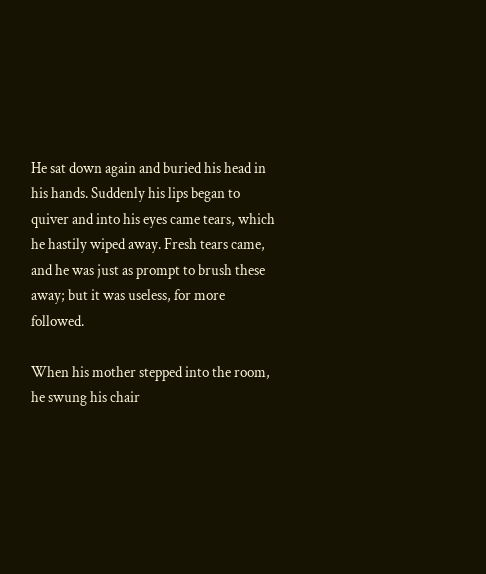He sat down again and buried his head in his hands. Suddenly his lips began to quiver and into his eyes came tears, which he hastily wiped away. Fresh tears came, and he was just as prompt to brush these away; but it was useless, for more followed.

When his mother stepped into the room, he swung his chair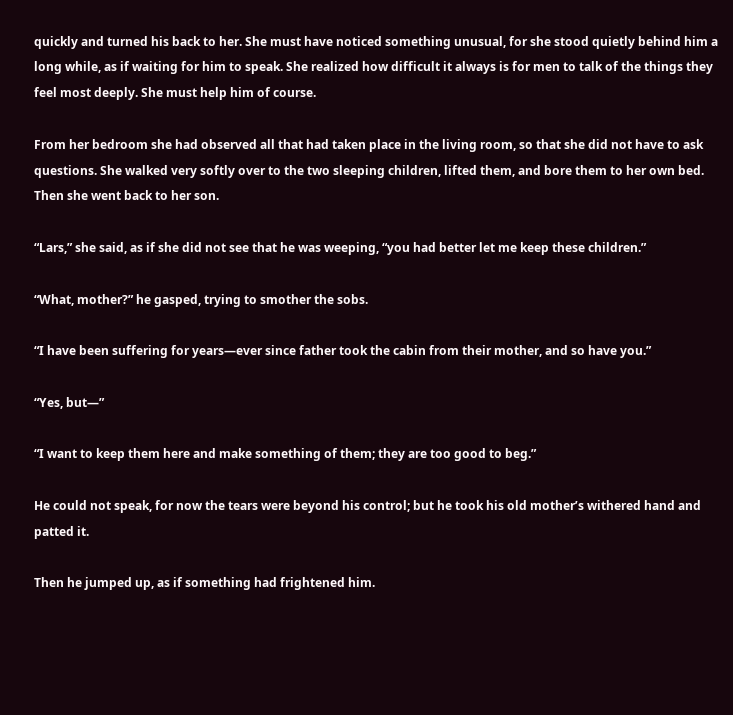quickly and turned his back to her. She must have noticed something unusual, for she stood quietly behind him a long while, as if waiting for him to speak. She realized how difficult it always is for men to talk of the things they feel most deeply. She must help him of course.

From her bedroom she had observed all that had taken place in the living room, so that she did not have to ask questions. She walked very softly over to the two sleeping children, lifted them, and bore them to her own bed. Then she went back to her son.

“Lars,” she said, as if she did not see that he was weeping, “you had better let me keep these children.”

“What, mother?” he gasped, trying to smother the sobs.

“I have been suffering for years—ever since father took the cabin from their mother, and so have you.”

“Yes, but—”

“I want to keep them here and make something of them; they are too good to beg.”

He could not speak, for now the tears were beyond his control; but he took his old mother’s withered hand and patted it.

Then he jumped up, as if something had frightened him.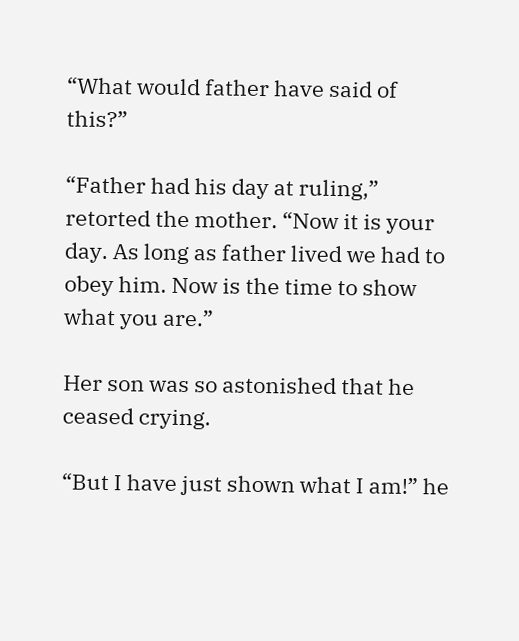“What would father have said of this?”

“Father had his day at ruling,” retorted the mother. “Now it is your day. As long as father lived we had to obey him. Now is the time to show what you are.”

Her son was so astonished that he ceased crying.

“But I have just shown what I am!” he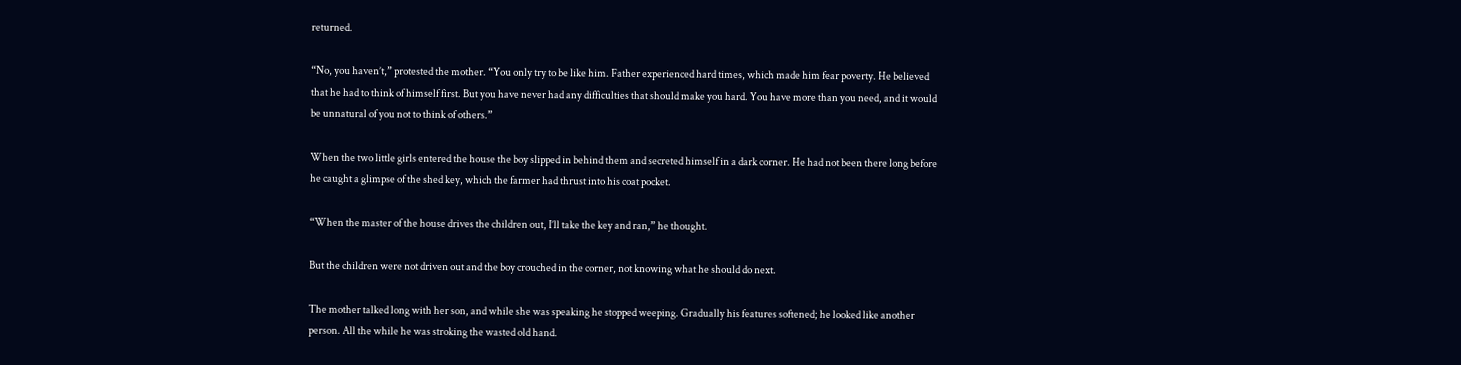returned.

“No, you haven’t,” protested the mother. “You only try to be like him. Father experienced hard times, which made him fear poverty. He believed that he had to think of himself first. But you have never had any difficulties that should make you hard. You have more than you need, and it would be unnatural of you not to think of others.”

When the two little girls entered the house the boy slipped in behind them and secreted himself in a dark corner. He had not been there long before he caught a glimpse of the shed key, which the farmer had thrust into his coat pocket.

“When the master of the house drives the children out, I’ll take the key and ran,” he thought.

But the children were not driven out and the boy crouched in the corner, not knowing what he should do next.

The mother talked long with her son, and while she was speaking he stopped weeping. Gradually his features softened; he looked like another person. All the while he was stroking the wasted old hand.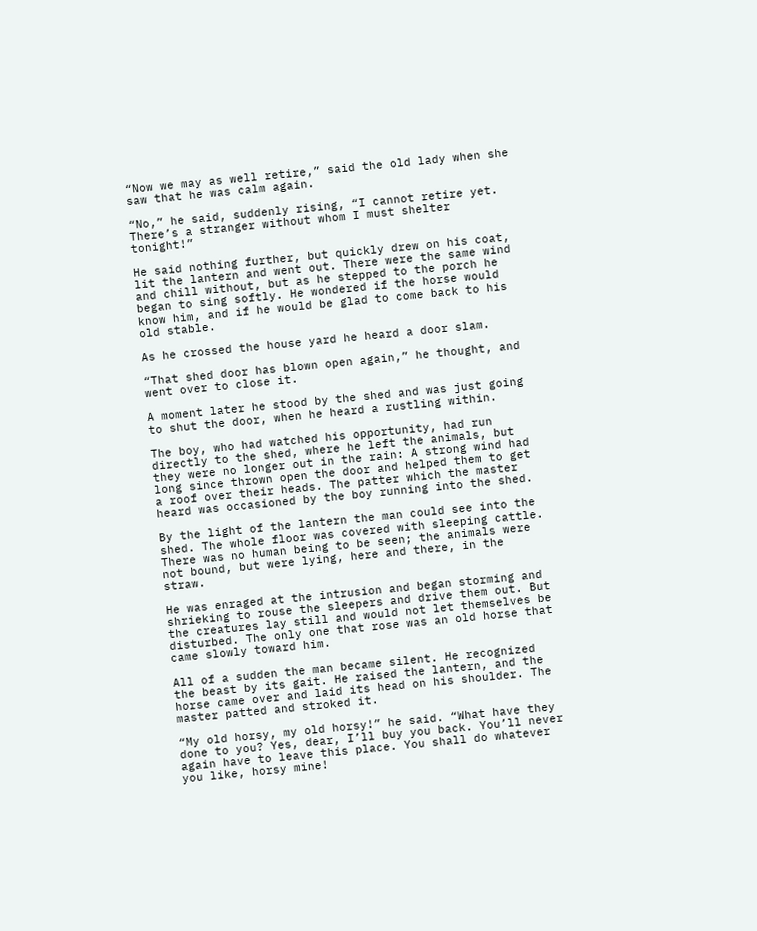“Now we may as well retire,” said the old lady when she saw that he was calm again.

“No,” he said, suddenly rising, “I cannot retire yet. There’s a stranger without whom I must shelter tonight!”

He said nothing further, but quickly drew on his coat, lit the lantern and went out. There were the same wind and chill without, but as he stepped to the porch he began to sing softly. He wondered if the horse would know him, and if he would be glad to come back to his old stable.

As he crossed the house yard he heard a door slam.

“That shed door has blown open again,” he thought, and went over to close it.

A moment later he stood by the shed and was just going to shut the door, when he heard a rustling within.

The boy, who had watched his opportunity, had run directly to the shed, where he left the animals, but they were no longer out in the rain: A strong wind had long since thrown open the door and helped them to get a roof over their heads. The patter which the master heard was occasioned by the boy running into the shed.

By the light of the lantern the man could see into the shed. The whole floor was covered with sleeping cattle. There was no human being to be seen; the animals were not bound, but were lying, here and there, in the straw.

He was enraged at the intrusion and began storming and shrieking to rouse the sleepers and drive them out. But the creatures lay still and would not let themselves be disturbed. The only one that rose was an old horse that came slowly toward him.

All of a sudden the man became silent. He recognized the beast by its gait. He raised the lantern, and the horse came over and laid its head on his shoulder. The master patted and stroked it.

“My old horsy, my old horsy!” he said. “What have they done to you? Yes, dear, I’ll buy you back. You’ll never again have to leave this place. You shall do whatever you like, horsy mine!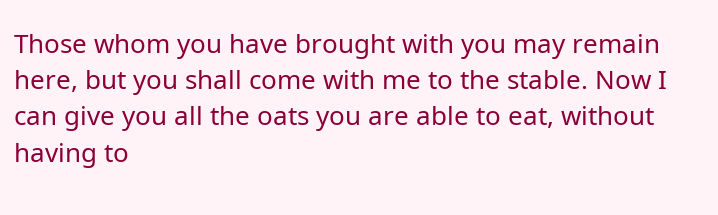Those whom you have brought with you may remain here, but you shall come with me to the stable. Now I can give you all the oats you are able to eat, without having to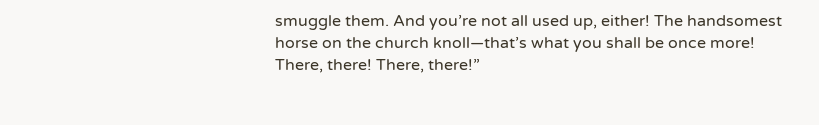smuggle them. And you’re not all used up, either! The handsomest horse on the church knoll—that’s what you shall be once more! There, there! There, there!”